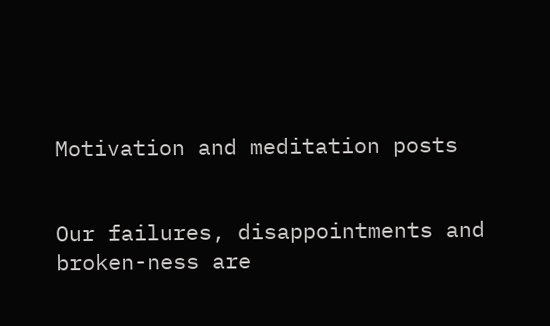Motivation and meditation posts


Our failures, disappointments and broken-ness are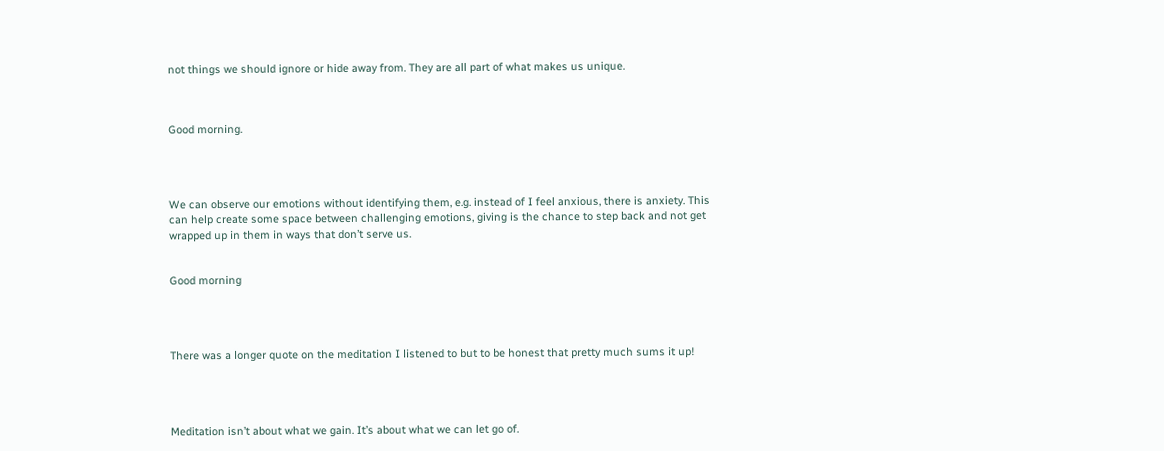not things we should ignore or hide away from. They are all part of what makes us unique.



Good morning.




We can observe our emotions without identifying them, e.g. instead of I feel anxious, there is anxiety. This can help create some space between challenging emotions, giving is the chance to step back and not get wrapped up in them in ways that don’t serve us.


Good morning




There was a longer quote on the meditation I listened to but to be honest that pretty much sums it up!




Meditation isn’t about what we gain. It’s about what we can let go of.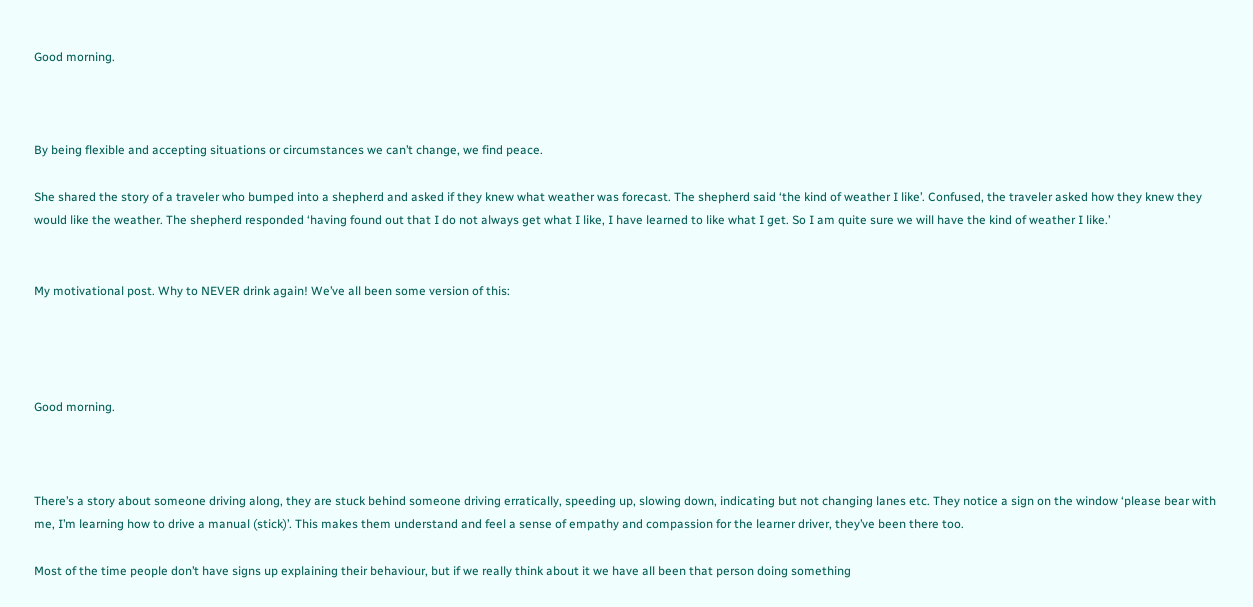Good morning.



By being flexible and accepting situations or circumstances we can’t change, we find peace.

She shared the story of a traveler who bumped into a shepherd and asked if they knew what weather was forecast. The shepherd said ‘the kind of weather I like’. Confused, the traveler asked how they knew they would like the weather. The shepherd responded ‘having found out that I do not always get what I like, I have learned to like what I get. So I am quite sure we will have the kind of weather I like.’


My motivational post. Why to NEVER drink again! We’ve all been some version of this:




Good morning.



There’s a story about someone driving along, they are stuck behind someone driving erratically, speeding up, slowing down, indicating but not changing lanes etc. They notice a sign on the window ‘please bear with me, I’m learning how to drive a manual (stick)’. This makes them understand and feel a sense of empathy and compassion for the learner driver, they’ve been there too.

Most of the time people don’t have signs up explaining their behaviour, but if we really think about it we have all been that person doing something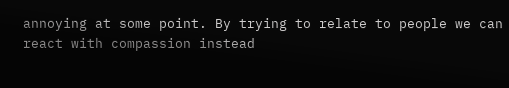annoying at some point. By trying to relate to people we can react with compassion instead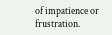of impatience or frustration.